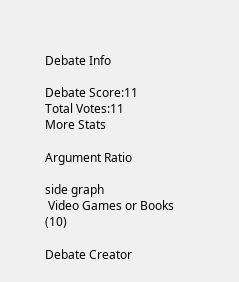Debate Info

Debate Score:11
Total Votes:11
More Stats

Argument Ratio

side graph
 Video Games or Books (10)

Debate Creator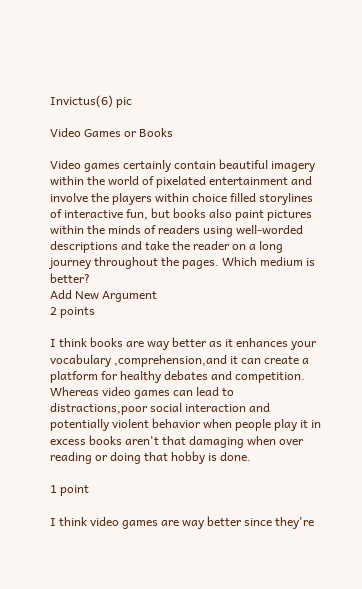Invictus(6) pic

Video Games or Books

Video games certainly contain beautiful imagery within the world of pixelated entertainment and involve the players within choice filled storylines of interactive fun, but books also paint pictures within the minds of readers using well-worded descriptions and take the reader on a long journey throughout the pages. Which medium is better?
Add New Argument
2 points

I think books are way better as it enhances your vocabulary ,comprehension,and it can create a platform for healthy debates and competition. Whereas video games can lead to distractions,poor social interaction and potentially violent behavior when people play it in excess books aren't that damaging when over reading or doing that hobby is done.

1 point

I think video games are way better since they're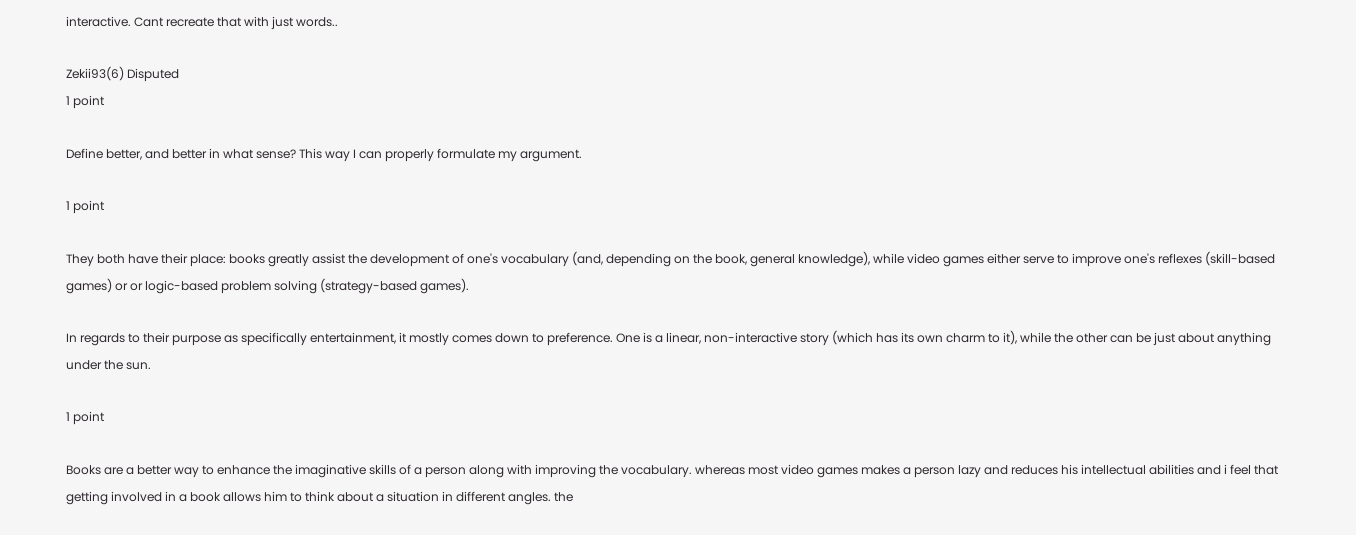interactive. Cant recreate that with just words..

Zekii93(6) Disputed
1 point

Define better, and better in what sense? This way I can properly formulate my argument.

1 point

They both have their place: books greatly assist the development of one's vocabulary (and, depending on the book, general knowledge), while video games either serve to improve one's reflexes (skill-based games) or or logic-based problem solving (strategy-based games).

In regards to their purpose as specifically entertainment, it mostly comes down to preference. One is a linear, non-interactive story (which has its own charm to it), while the other can be just about anything under the sun.

1 point

Books are a better way to enhance the imaginative skills of a person along with improving the vocabulary. whereas most video games makes a person lazy and reduces his intellectual abilities and i feel that getting involved in a book allows him to think about a situation in different angles. the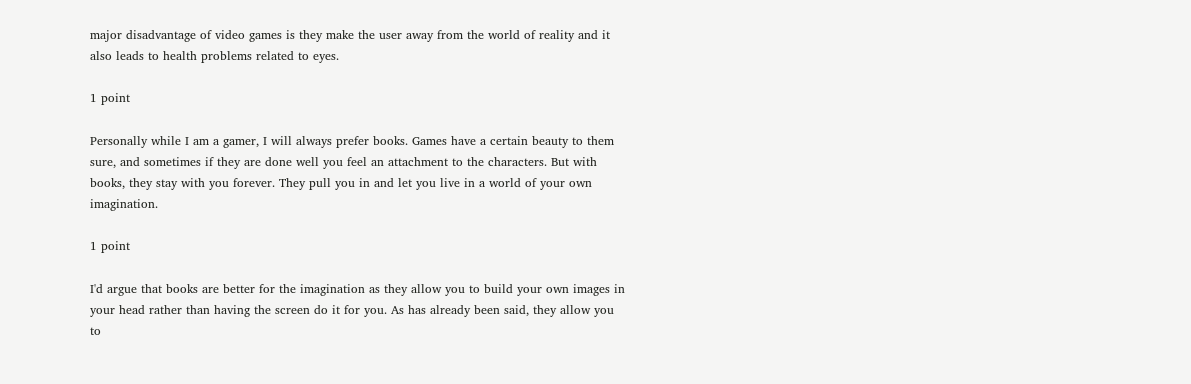major disadvantage of video games is they make the user away from the world of reality and it also leads to health problems related to eyes.

1 point

Personally while I am a gamer, I will always prefer books. Games have a certain beauty to them sure, and sometimes if they are done well you feel an attachment to the characters. But with books, they stay with you forever. They pull you in and let you live in a world of your own imagination.

1 point

I'd argue that books are better for the imagination as they allow you to build your own images in your head rather than having the screen do it for you. As has already been said, they allow you to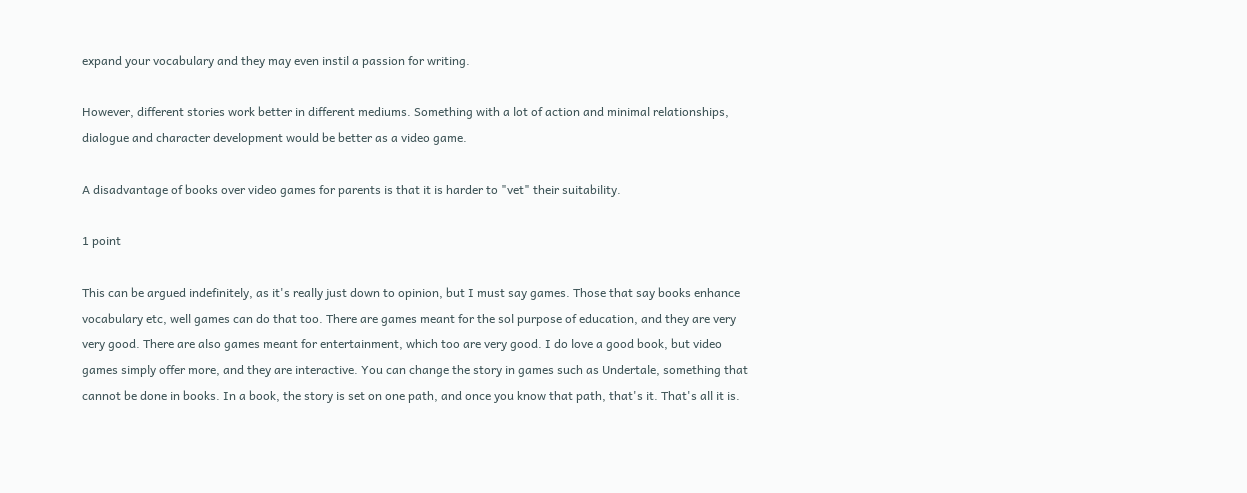expand your vocabulary and they may even instil a passion for writing.

However, different stories work better in different mediums. Something with a lot of action and minimal relationships, dialogue and character development would be better as a video game.

A disadvantage of books over video games for parents is that it is harder to "vet" their suitability.

1 point

This can be argued indefinitely, as it's really just down to opinion, but I must say games. Those that say books enhance vocabulary etc, well games can do that too. There are games meant for the sol purpose of education, and they are very very good. There are also games meant for entertainment, which too are very good. I do love a good book, but video games simply offer more, and they are interactive. You can change the story in games such as Undertale, something that cannot be done in books. In a book, the story is set on one path, and once you know that path, that's it. That's all it is.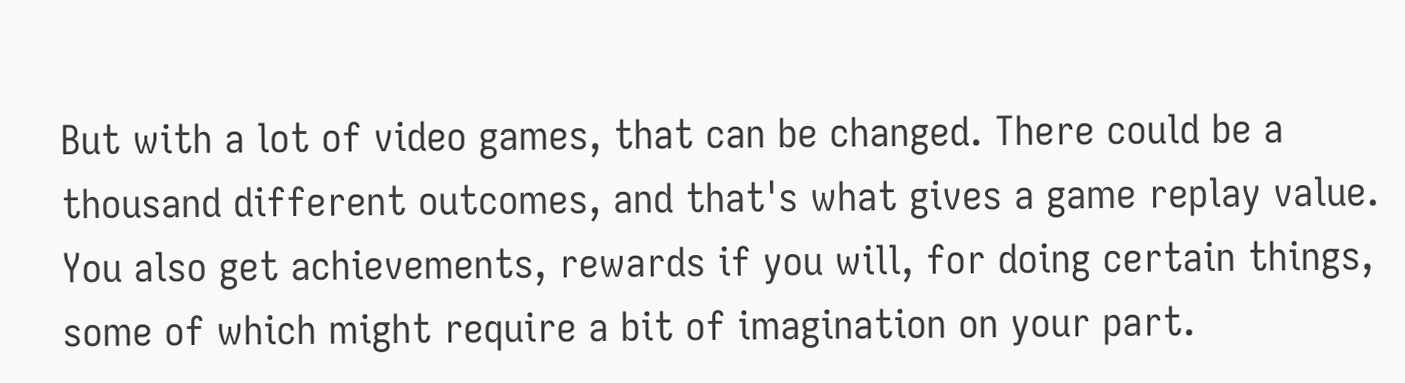But with a lot of video games, that can be changed. There could be a thousand different outcomes, and that's what gives a game replay value. You also get achievements, rewards if you will, for doing certain things, some of which might require a bit of imagination on your part.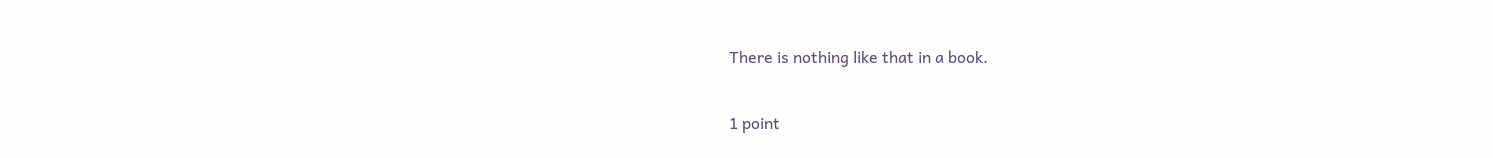There is nothing like that in a book.

1 point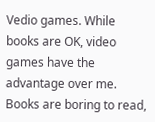Vedio games. While books are OK, video games have the advantage over me. Books are boring to read,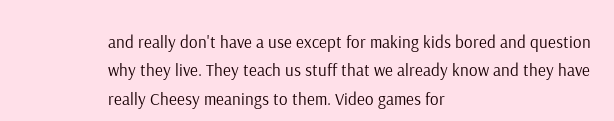and really don't have a use except for making kids bored and question why they live. They teach us stuff that we already know and they have really Cheesy meanings to them. Video games for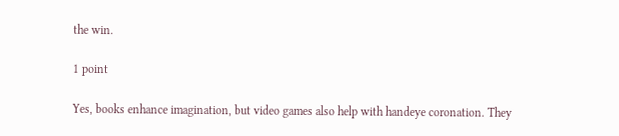the win.

1 point

Yes, books enhance imagination, but video games also help with handeye coronation. They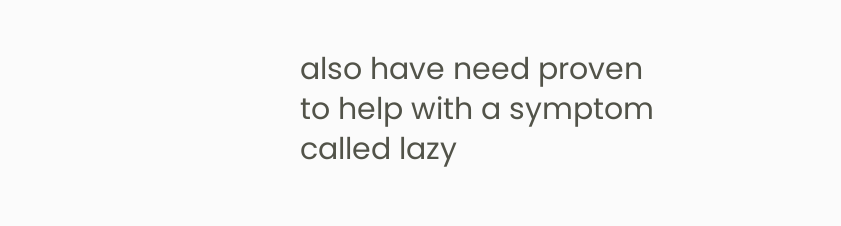also have need proven to help with a symptom called lazy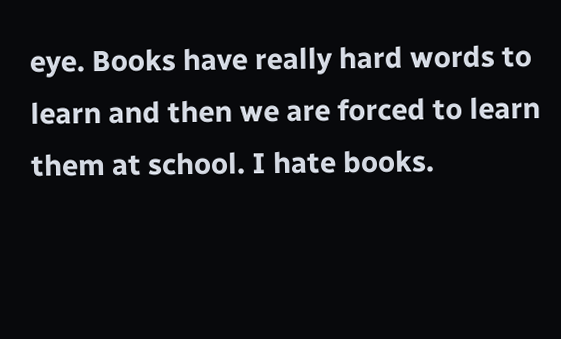eye. Books have really hard words to learn and then we are forced to learn them at school. I hate books.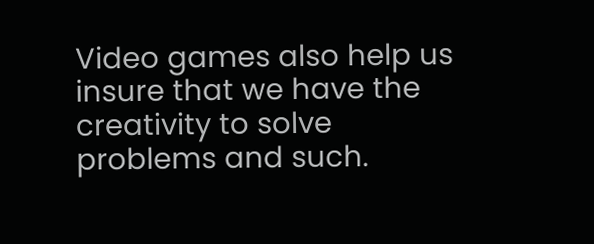Video games also help us insure that we have the creativity to solve problems and such.